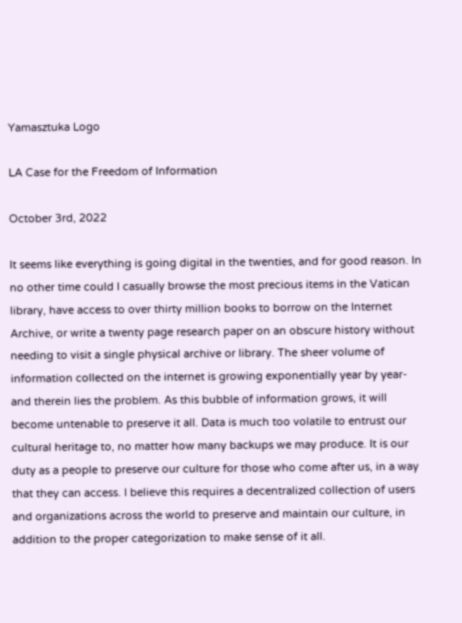Yamasztuka Logo

LA Case for the Freedom of Information

October 3rd, 2022

It seems like everything is going digital in the twenties, and for good reason. In no other time could I casually browse the most precious items in the Vatican library, have access to over thirty million books to borrow on the Internet Archive, or write a twenty page research paper on an obscure history without needing to visit a single physical archive or library. The sheer volume of information collected on the internet is growing exponentially year by year- and therein lies the problem. As this bubble of information grows, it will become untenable to preserve it all. Data is much too volatile to entrust our cultural heritage to, no matter how many backups we may produce. It is our duty as a people to preserve our culture for those who come after us, in a way that they can access. I believe this requires a decentralized collection of users and organizations across the world to preserve and maintain our culture, in addition to the proper categorization to make sense of it all.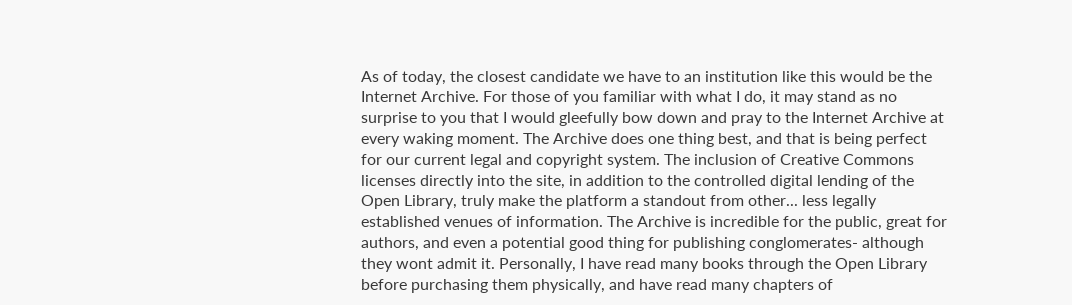As of today, the closest candidate we have to an institution like this would be the Internet Archive. For those of you familiar with what I do, it may stand as no surprise to you that I would gleefully bow down and pray to the Internet Archive at every waking moment. The Archive does one thing best, and that is being perfect for our current legal and copyright system. The inclusion of Creative Commons licenses directly into the site, in addition to the controlled digital lending of the Open Library, truly make the platform a standout from other... less legally established venues of information. The Archive is incredible for the public, great for authors, and even a potential good thing for publishing conglomerates- although they wont admit it. Personally, I have read many books through the Open Library before purchasing them physically, and have read many chapters of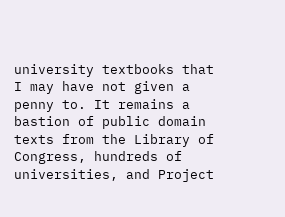university textbooks that I may have not given a penny to. It remains a bastion of public domain texts from the Library of Congress, hundreds of universities, and Project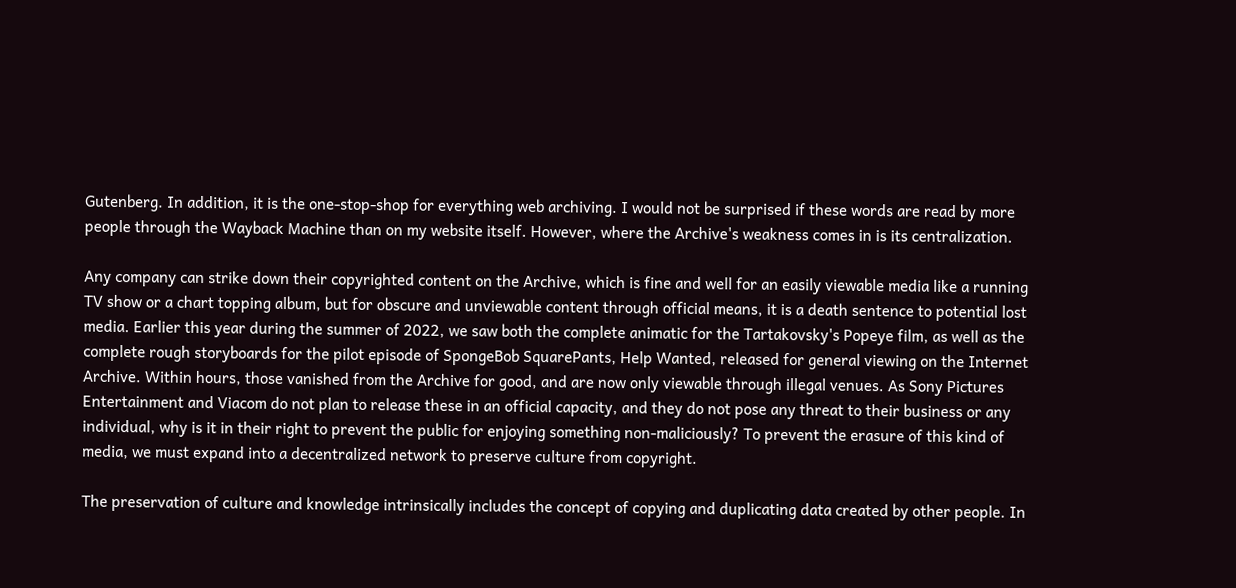Gutenberg. In addition, it is the one-stop-shop for everything web archiving. I would not be surprised if these words are read by more people through the Wayback Machine than on my website itself. However, where the Archive's weakness comes in is its centralization.

Any company can strike down their copyrighted content on the Archive, which is fine and well for an easily viewable media like a running TV show or a chart topping album, but for obscure and unviewable content through official means, it is a death sentence to potential lost media. Earlier this year during the summer of 2022, we saw both the complete animatic for the Tartakovsky's Popeye film, as well as the complete rough storyboards for the pilot episode of SpongeBob SquarePants, Help Wanted, released for general viewing on the Internet Archive. Within hours, those vanished from the Archive for good, and are now only viewable through illegal venues. As Sony Pictures Entertainment and Viacom do not plan to release these in an official capacity, and they do not pose any threat to their business or any individual, why is it in their right to prevent the public for enjoying something non-maliciously? To prevent the erasure of this kind of media, we must expand into a decentralized network to preserve culture from copyright.

The preservation of culture and knowledge intrinsically includes the concept of copying and duplicating data created by other people. In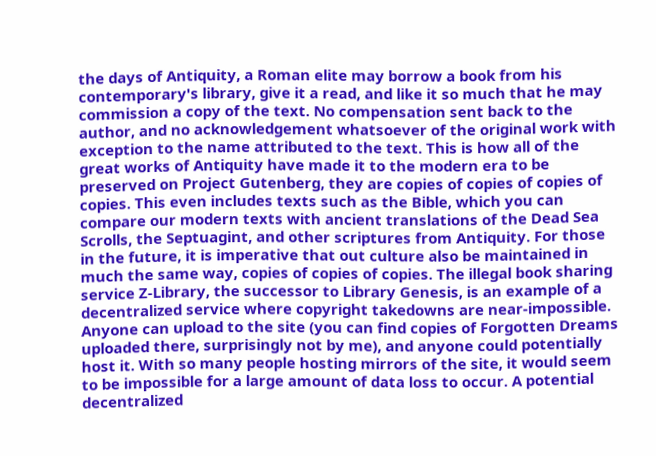the days of Antiquity, a Roman elite may borrow a book from his contemporary's library, give it a read, and like it so much that he may commission a copy of the text. No compensation sent back to the author, and no acknowledgement whatsoever of the original work with exception to the name attributed to the text. This is how all of the great works of Antiquity have made it to the modern era to be preserved on Project Gutenberg, they are copies of copies of copies of copies. This even includes texts such as the Bible, which you can compare our modern texts with ancient translations of the Dead Sea Scrolls, the Septuagint, and other scriptures from Antiquity. For those in the future, it is imperative that out culture also be maintained in much the same way, copies of copies of copies. The illegal book sharing service Z-Library, the successor to Library Genesis, is an example of a decentralized service where copyright takedowns are near-impossible. Anyone can upload to the site (you can find copies of Forgotten Dreams uploaded there, surprisingly not by me), and anyone could potentially host it. With so many people hosting mirrors of the site, it would seem to be impossible for a large amount of data loss to occur. A potential decentralized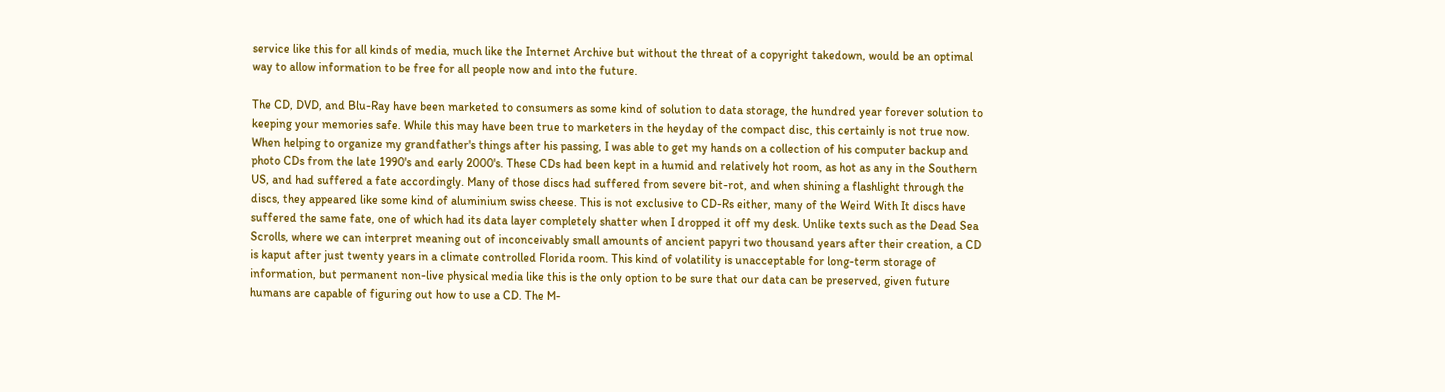service like this for all kinds of media, much like the Internet Archive but without the threat of a copyright takedown, would be an optimal way to allow information to be free for all people now and into the future.

The CD, DVD, and Blu-Ray have been marketed to consumers as some kind of solution to data storage, the hundred year forever solution to keeping your memories safe. While this may have been true to marketers in the heyday of the compact disc, this certainly is not true now. When helping to organize my grandfather's things after his passing, I was able to get my hands on a collection of his computer backup and photo CDs from the late 1990's and early 2000's. These CDs had been kept in a humid and relatively hot room, as hot as any in the Southern US, and had suffered a fate accordingly. Many of those discs had suffered from severe bit-rot, and when shining a flashlight through the discs, they appeared like some kind of aluminium swiss cheese. This is not exclusive to CD-Rs either, many of the Weird With It discs have suffered the same fate, one of which had its data layer completely shatter when I dropped it off my desk. Unlike texts such as the Dead Sea Scrolls, where we can interpret meaning out of inconceivably small amounts of ancient papyri two thousand years after their creation, a CD is kaput after just twenty years in a climate controlled Florida room. This kind of volatility is unacceptable for long-term storage of information, but permanent non-live physical media like this is the only option to be sure that our data can be preserved, given future humans are capable of figuring out how to use a CD. The M-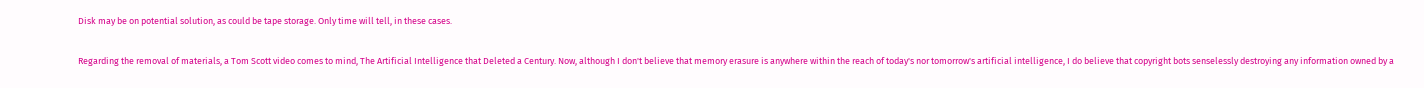Disk may be on potential solution, as could be tape storage. Only time will tell, in these cases.

Regarding the removal of materials, a Tom Scott video comes to mind, The Artificial Intelligence that Deleted a Century. Now, although I don't believe that memory erasure is anywhere within the reach of today's nor tomorrow's artificial intelligence, I do believe that copyright bots senselessly destroying any information owned by a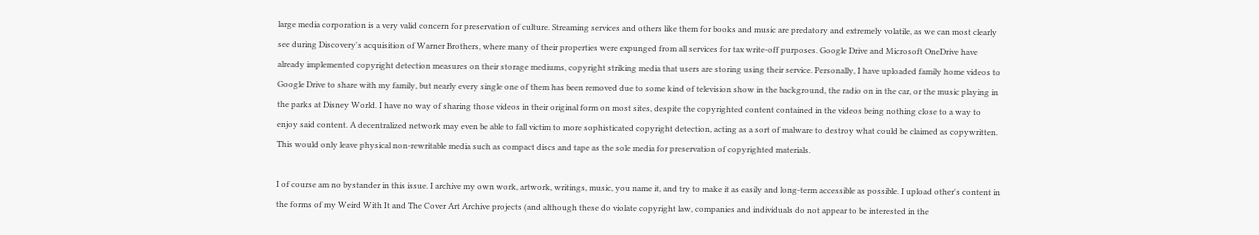large media corporation is a very valid concern for preservation of culture. Streaming services and others like them for books and music are predatory and extremely volatile, as we can most clearly see during Discovery's acquisition of Warner Brothers, where many of their properties were expunged from all services for tax write-off purposes. Google Drive and Microsoft OneDrive have already implemented copyright detection measures on their storage mediums, copyright striking media that users are storing using their service. Personally, I have uploaded family home videos to Google Drive to share with my family, but nearly every single one of them has been removed due to some kind of television show in the background, the radio on in the car, or the music playing in the parks at Disney World. I have no way of sharing those videos in their original form on most sites, despite the copyrighted content contained in the videos being nothing close to a way to enjoy said content. A decentralized network may even be able to fall victim to more sophisticated copyright detection, acting as a sort of malware to destroy what could be claimed as copywritten. This would only leave physical non-rewritable media such as compact discs and tape as the sole media for preservation of copyrighted materials.

I of course am no bystander in this issue. I archive my own work, artwork, writings, music, you name it, and try to make it as easily and long-term accessible as possible. I upload other's content in the forms of my Weird With It and The Cover Art Archive projects (and although these do violate copyright law, companies and individuals do not appear to be interested in the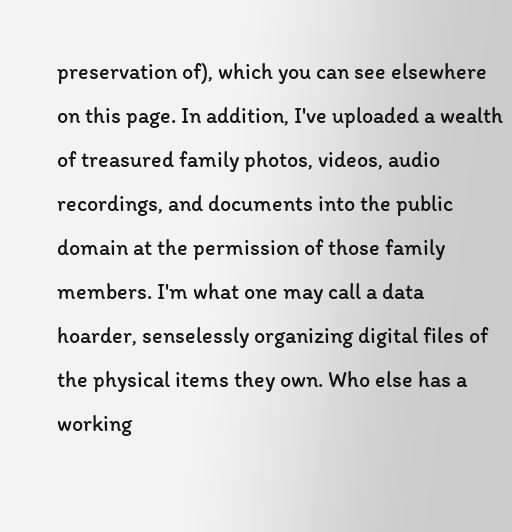preservation of), which you can see elsewhere on this page. In addition, I've uploaded a wealth of treasured family photos, videos, audio recordings, and documents into the public domain at the permission of those family members. I'm what one may call a data hoarder, senselessly organizing digital files of the physical items they own. Who else has a working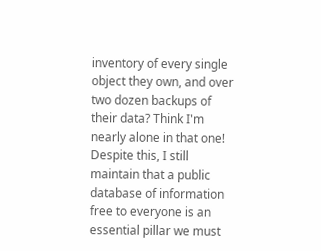inventory of every single object they own, and over two dozen backups of their data? Think I'm nearly alone in that one! Despite this, I still maintain that a public database of information free to everyone is an essential pillar we must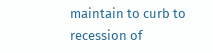maintain to curb to recession of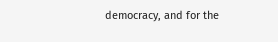democracy, and for the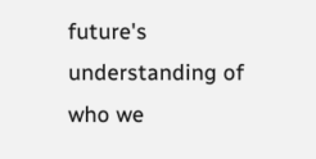future's understanding of who we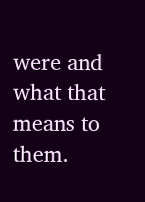were and what that means to them.